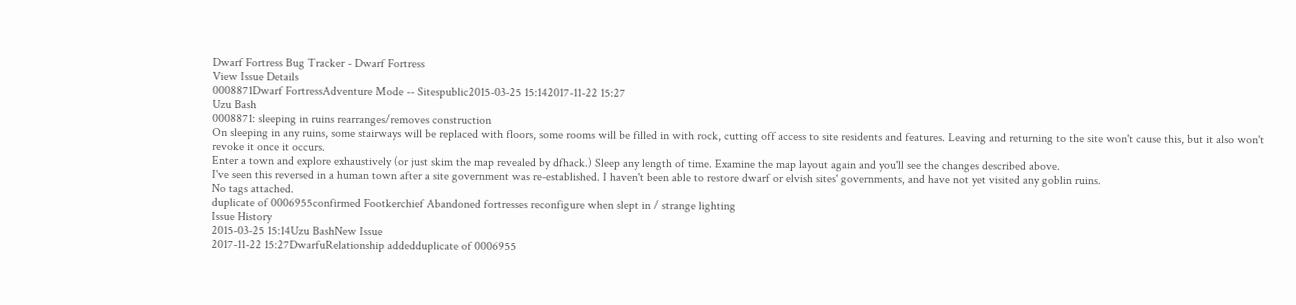Dwarf Fortress Bug Tracker - Dwarf Fortress
View Issue Details
0008871Dwarf FortressAdventure Mode -- Sitespublic2015-03-25 15:142017-11-22 15:27
Uzu Bash
0008871: sleeping in ruins rearranges/removes construction
On sleeping in any ruins, some stairways will be replaced with floors, some rooms will be filled in with rock, cutting off access to site residents and features. Leaving and returning to the site won't cause this, but it also won't revoke it once it occurs.
Enter a town and explore exhaustively (or just skim the map revealed by dfhack.) Sleep any length of time. Examine the map layout again and you'll see the changes described above.
I've seen this reversed in a human town after a site government was re-established. I haven't been able to restore dwarf or elvish sites' governments, and have not yet visited any goblin ruins.
No tags attached.
duplicate of 0006955confirmed Footkerchief Abandoned fortresses reconfigure when slept in / strange lighting
Issue History
2015-03-25 15:14Uzu BashNew Issue
2017-11-22 15:27DwarfuRelationship addedduplicate of 0006955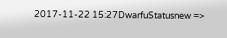2017-11-22 15:27DwarfuStatusnew =>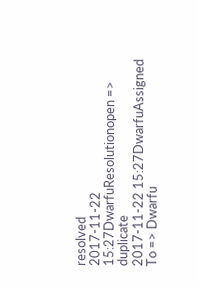resolved
2017-11-22 15:27DwarfuResolutionopen => duplicate
2017-11-22 15:27DwarfuAssigned To => Dwarfu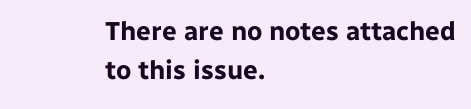There are no notes attached to this issue.